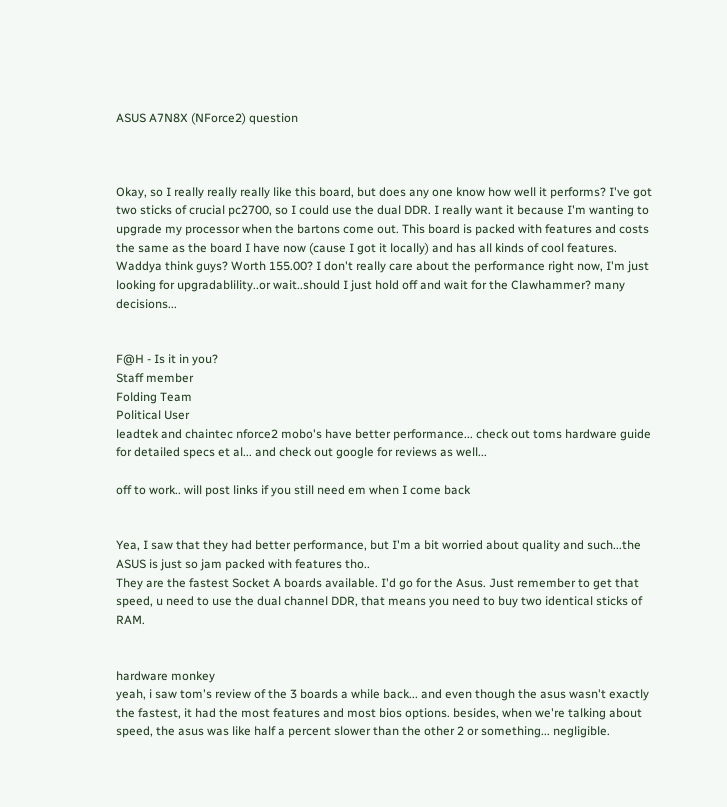ASUS A7N8X (NForce2) question



Okay, so I really really really like this board, but does any one know how well it performs? I've got two sticks of crucial pc2700, so I could use the dual DDR. I really want it because I'm wanting to upgrade my processor when the bartons come out. This board is packed with features and costs the same as the board I have now (cause I got it locally) and has all kinds of cool features. Waddya think guys? Worth 155.00? I don't really care about the performance right now, I'm just looking for upgradablility..or wait..should I just hold off and wait for the Clawhammer? many decisions...


F@H - Is it in you?
Staff member
Folding Team
Political User
leadtek and chaintec nforce2 mobo's have better performance... check out toms hardware guide for detailed specs et al... and check out google for reviews as well...

off to work.. will post links if you still need em when I come back


Yea, I saw that they had better performance, but I'm a bit worried about quality and such...the ASUS is just so jam packed with features tho..
They are the fastest Socket A boards available. I'd go for the Asus. Just remember to get that speed, u need to use the dual channel DDR, that means you need to buy two identical sticks of RAM.


hardware monkey
yeah, i saw tom's review of the 3 boards a while back... and even though the asus wasn't exactly the fastest, it had the most features and most bios options. besides, when we're talking about speed, the asus was like half a percent slower than the other 2 or something... negligible.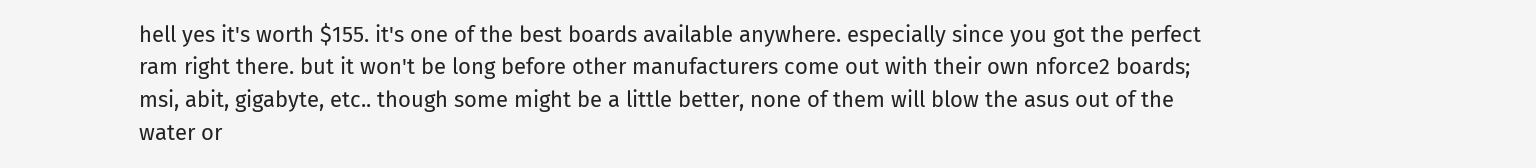hell yes it's worth $155. it's one of the best boards available anywhere. especially since you got the perfect ram right there. but it won't be long before other manufacturers come out with their own nforce2 boards; msi, abit, gigabyte, etc.. though some might be a little better, none of them will blow the asus out of the water or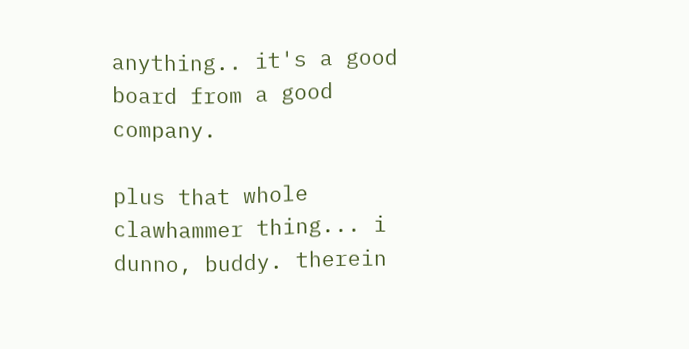anything.. it's a good board from a good company.

plus that whole clawhammer thing... i dunno, buddy. therein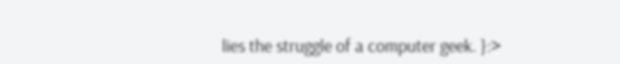lies the struggle of a computer geek. }:>